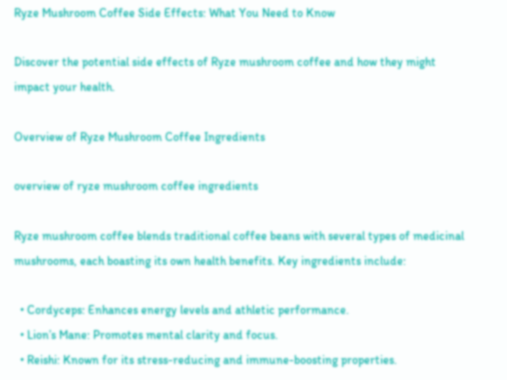Ryze Mushroom Coffee Side Effects: What You Need to Know

Discover the potential side effects of Ryze mushroom coffee and how they might impact your health.

Overview of Ryze Mushroom Coffee Ingredients

overview of ryze mushroom coffee ingredients

Ryze mushroom coffee blends traditional coffee beans with several types of medicinal mushrooms, each boasting its own health benefits. Key ingredients include:

  • Cordyceps: Enhances energy levels and athletic performance.
  • Lion’s Mane: Promotes mental clarity and focus.
  • Reishi: Known for its stress-reducing and immune-boosting properties.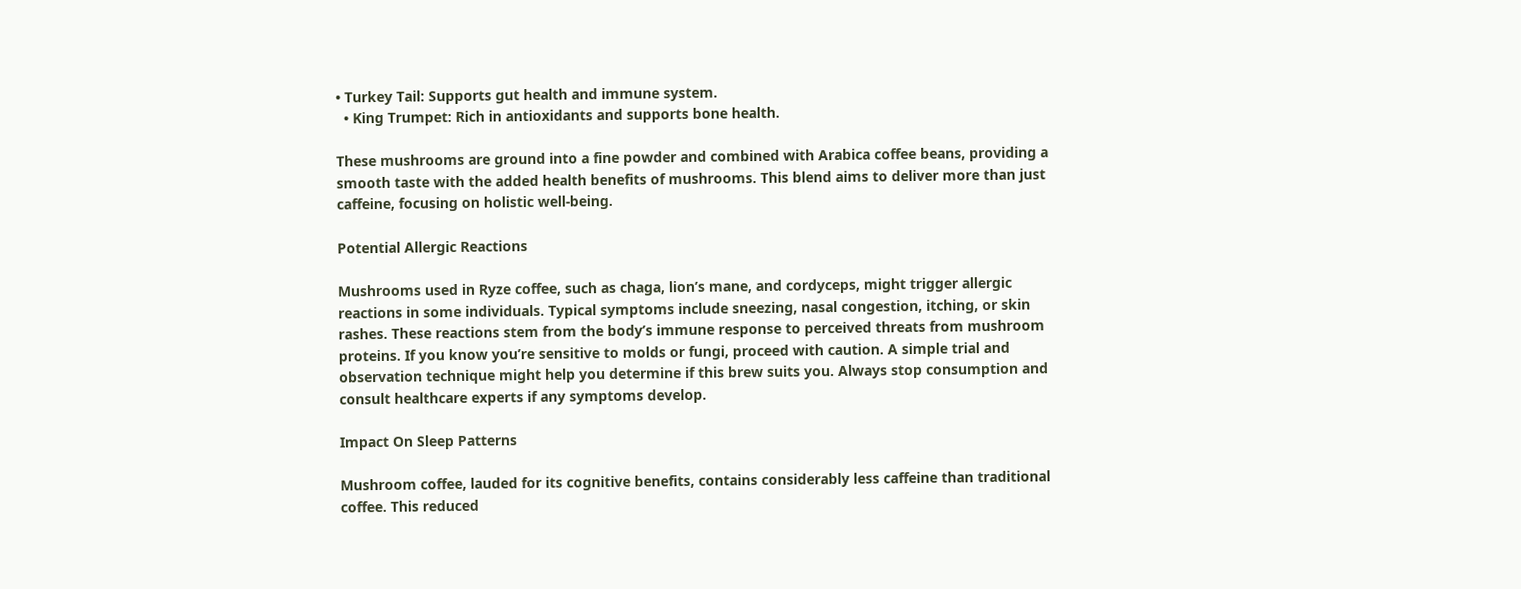• Turkey Tail: Supports gut health and immune system.
  • King Trumpet: Rich in antioxidants and supports bone health.

These mushrooms are ground into a fine powder and combined with Arabica coffee beans, providing a smooth taste with the added health benefits of mushrooms. This blend aims to deliver more than just caffeine, focusing on holistic well-being.

Potential Allergic Reactions

Mushrooms used in Ryze coffee, such as chaga, lion’s mane, and cordyceps, might trigger allergic reactions in some individuals. Typical symptoms include sneezing, nasal congestion, itching, or skin rashes. These reactions stem from the body’s immune response to perceived threats from mushroom proteins. If you know you’re sensitive to molds or fungi, proceed with caution. A simple trial and observation technique might help you determine if this brew suits you. Always stop consumption and consult healthcare experts if any symptoms develop.

Impact On Sleep Patterns

Mushroom coffee, lauded for its cognitive benefits, contains considerably less caffeine than traditional coffee. This reduced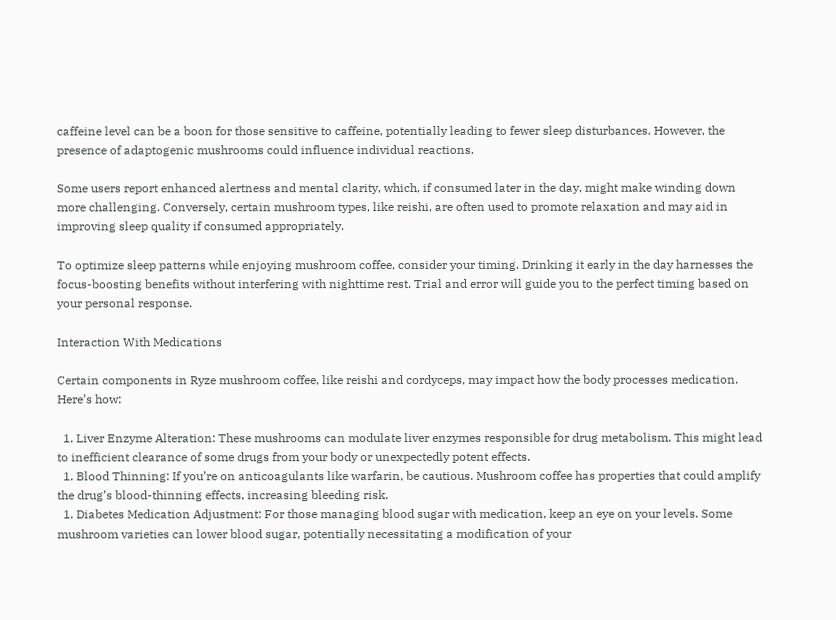caffeine level can be a boon for those sensitive to caffeine, potentially leading to fewer sleep disturbances. However, the presence of adaptogenic mushrooms could influence individual reactions.

Some users report enhanced alertness and mental clarity, which, if consumed later in the day, might make winding down more challenging. Conversely, certain mushroom types, like reishi, are often used to promote relaxation and may aid in improving sleep quality if consumed appropriately.

To optimize sleep patterns while enjoying mushroom coffee, consider your timing. Drinking it early in the day harnesses the focus-boosting benefits without interfering with nighttime rest. Trial and error will guide you to the perfect timing based on your personal response.

Interaction With Medications

Certain components in Ryze mushroom coffee, like reishi and cordyceps, may impact how the body processes medication. Here’s how:

  1. Liver Enzyme Alteration: These mushrooms can modulate liver enzymes responsible for drug metabolism. This might lead to inefficient clearance of some drugs from your body or unexpectedly potent effects.
  1. Blood Thinning: If you’re on anticoagulants like warfarin, be cautious. Mushroom coffee has properties that could amplify the drug’s blood-thinning effects, increasing bleeding risk.
  1. Diabetes Medication Adjustment: For those managing blood sugar with medication, keep an eye on your levels. Some mushroom varieties can lower blood sugar, potentially necessitating a modification of your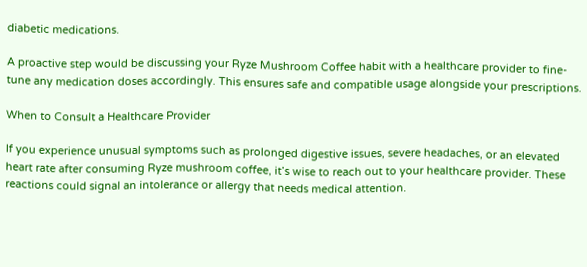diabetic medications.

A proactive step would be discussing your Ryze Mushroom Coffee habit with a healthcare provider to fine-tune any medication doses accordingly. This ensures safe and compatible usage alongside your prescriptions.

When to Consult a Healthcare Provider

If you experience unusual symptoms such as prolonged digestive issues, severe headaches, or an elevated heart rate after consuming Ryze mushroom coffee, it’s wise to reach out to your healthcare provider. These reactions could signal an intolerance or allergy that needs medical attention.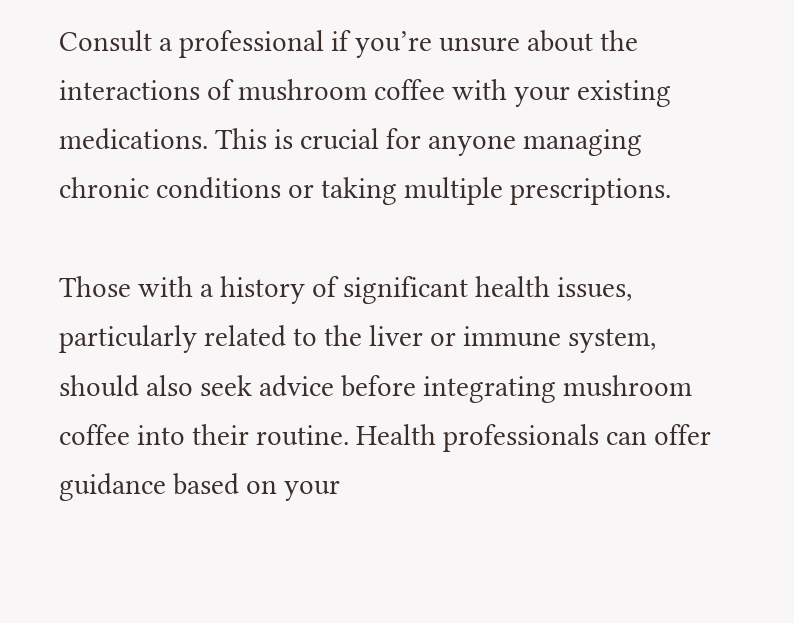Consult a professional if you’re unsure about the interactions of mushroom coffee with your existing medications. This is crucial for anyone managing chronic conditions or taking multiple prescriptions.

Those with a history of significant health issues, particularly related to the liver or immune system, should also seek advice before integrating mushroom coffee into their routine. Health professionals can offer guidance based on your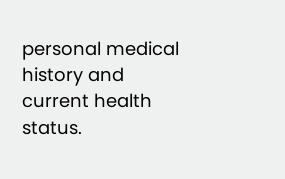personal medical history and current health status.